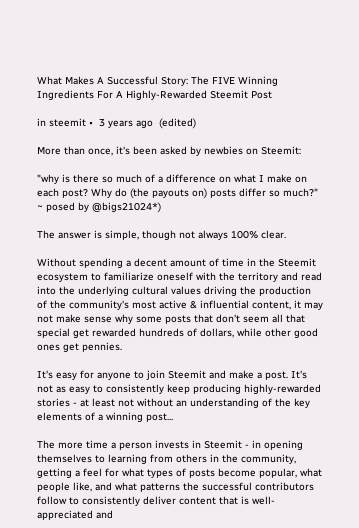What Makes A Successful Story: The FIVE Winning Ingredients For A Highly-Rewarded Steemit Post

in steemit •  3 years ago  (edited)

More than once, it's been asked by newbies on Steemit:

"why is there so much of a difference on what I make on each post? Why do (the payouts on) posts differ so much?" ~ posed by @bigs21024*)

The answer is simple, though not always 100% clear.

Without spending a decent amount of time in the Steemit ecosystem to familiarize oneself with the territory and read into the underlying cultural values driving the production of the community's most active & influential content, it may not make sense why some posts that don't seem all that special get rewarded hundreds of dollars, while other good ones get pennies.

It's easy for anyone to join Steemit and make a post. It's not as easy to consistently keep producing highly-rewarded stories - at least not without an understanding of the key elements of a winning post...

The more time a person invests in Steemit - in opening themselves to learning from others in the community, getting a feel for what types of posts become popular, what people like, and what patterns the successful contributors follow to consistently deliver content that is well-appreciated and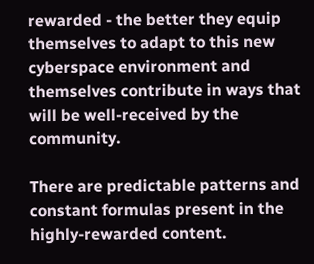rewarded - the better they equip themselves to adapt to this new cyberspace environment and themselves contribute in ways that will be well-received by the community.

There are predictable patterns and constant formulas present in the highly-rewarded content.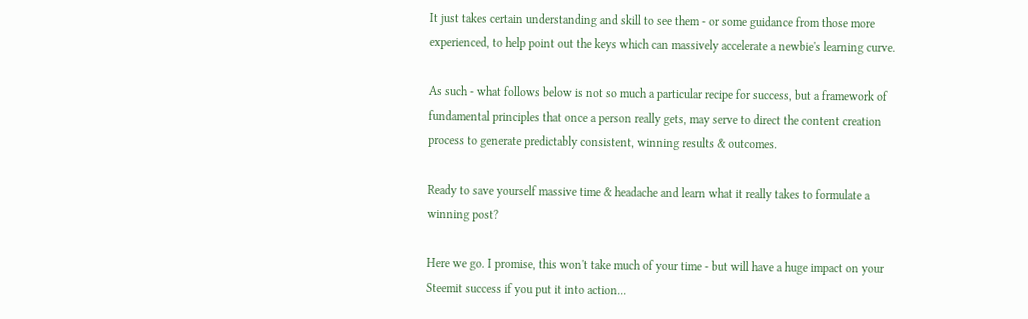It just takes certain understanding and skill to see them - or some guidance from those more experienced, to help point out the keys which can massively accelerate a newbie's learning curve.

As such - what follows below is not so much a particular recipe for success, but a framework of fundamental principles that once a person really gets, may serve to direct the content creation process to generate predictably consistent, winning results & outcomes.

Ready to save yourself massive time & headache and learn what it really takes to formulate a winning post?

Here we go. I promise, this won't take much of your time - but will have a huge impact on your Steemit success if you put it into action...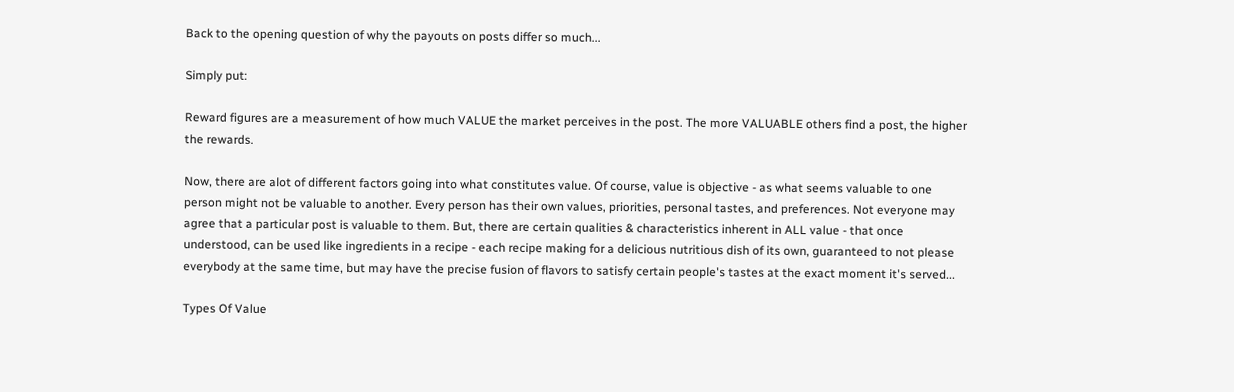Back to the opening question of why the payouts on posts differ so much...

Simply put:

Reward figures are a measurement of how much VALUE the market perceives in the post. The more VALUABLE others find a post, the higher the rewards.

Now, there are alot of different factors going into what constitutes value. Of course, value is objective - as what seems valuable to one person might not be valuable to another. Every person has their own values, priorities, personal tastes, and preferences. Not everyone may agree that a particular post is valuable to them. But, there are certain qualities & characteristics inherent in ALL value - that once understood, can be used like ingredients in a recipe - each recipe making for a delicious nutritious dish of its own, guaranteed to not please everybody at the same time, but may have the precise fusion of flavors to satisfy certain people's tastes at the exact moment it's served...

Types Of Value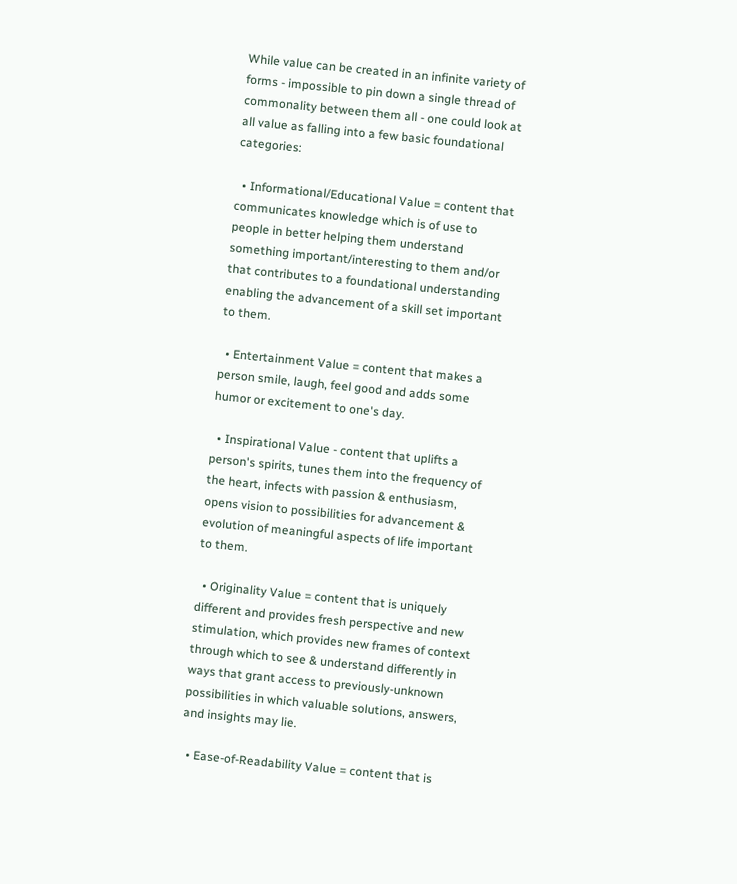While value can be created in an infinite variety of forms - impossible to pin down a single thread of commonality between them all - one could look at all value as falling into a few basic foundational categories:

  • Informational/Educational Value = content that communicates knowledge which is of use to people in better helping them understand something important/interesting to them and/or that contributes to a foundational understanding enabling the advancement of a skill set important to them.

  • Entertainment Value = content that makes a person smile, laugh, feel good and adds some humor or excitement to one's day.

  • Inspirational Value - content that uplifts a person's spirits, tunes them into the frequency of the heart, infects with passion & enthusiasm, opens vision to possibilities for advancement & evolution of meaningful aspects of life important to them.

  • Originality Value = content that is uniquely different and provides fresh perspective and new stimulation, which provides new frames of context through which to see & understand differently in ways that grant access to previously-unknown possibilities in which valuable solutions, answers, and insights may lie.

  • Ease-of-Readability Value = content that is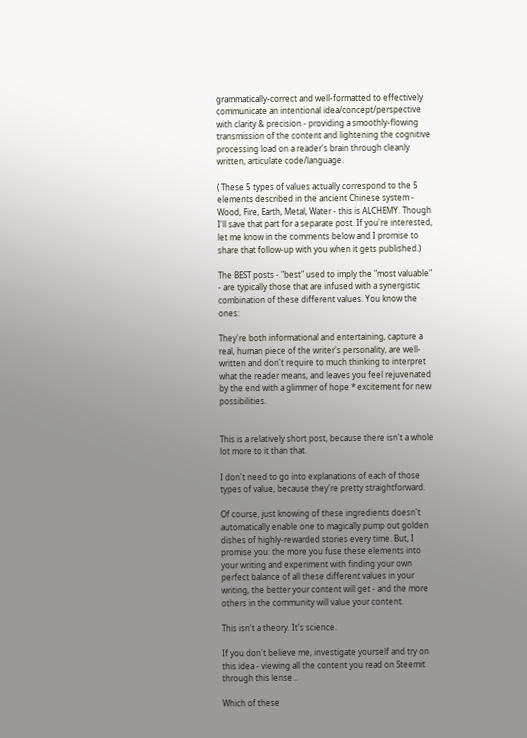grammatically-correct and well-formatted to effectively communicate an intentional idea/concept/perspective with clarity & precision - providing a smoothly-flowing transmission of the content and lightening the cognitive processing load on a reader's brain through cleanly written, articulate code/language.

( These 5 types of values actually correspond to the 5 elements described in the ancient Chinese system - Wood, Fire, Earth, Metal, Water - this is ALCHEMY. Though I'll save that part for a separate post. If you're interested, let me know in the comments below and I promise to share that follow-up with you when it gets published.)

The BEST posts - "best" used to imply the "most valuable" - are typically those that are infused with a synergistic combination of these different values. You know the ones:

They're both informational and entertaining, capture a real, human piece of the writer's personality, are well-written and don't require to much thinking to interpret what the reader means, and leaves you feel rejuvenated by the end with a glimmer of hope * excitement for new possibilities.


This is a relatively short post, because there isn't a whole lot more to it than that.

I don't need to go into explanations of each of those types of value, because they're pretty straightforward.

Of course, just knowing of these ingredients doesn't automatically enable one to magically pump out golden dishes of highly-rewarded stories every time. But, I promise you: the more you fuse these elements into your writing and experiment with finding your own perfect balance of all these different values in your writing, the better your content will get - and the more others in the community will value your content.

This isn't a theory. It's science.

If you don't believe me, investigate yourself and try on this idea - viewing all the content you read on Steemit through this lense...

Which of these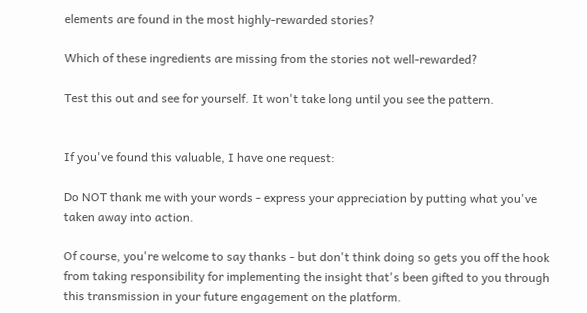elements are found in the most highly-rewarded stories?

Which of these ingredients are missing from the stories not well-rewarded?

Test this out and see for yourself. It won't take long until you see the pattern.


If you've found this valuable, I have one request:

Do NOT thank me with your words - express your appreciation by putting what you've taken away into action.

Of course, you're welcome to say thanks - but don't think doing so gets you off the hook from taking responsibility for implementing the insight that's been gifted to you through this transmission in your future engagement on the platform.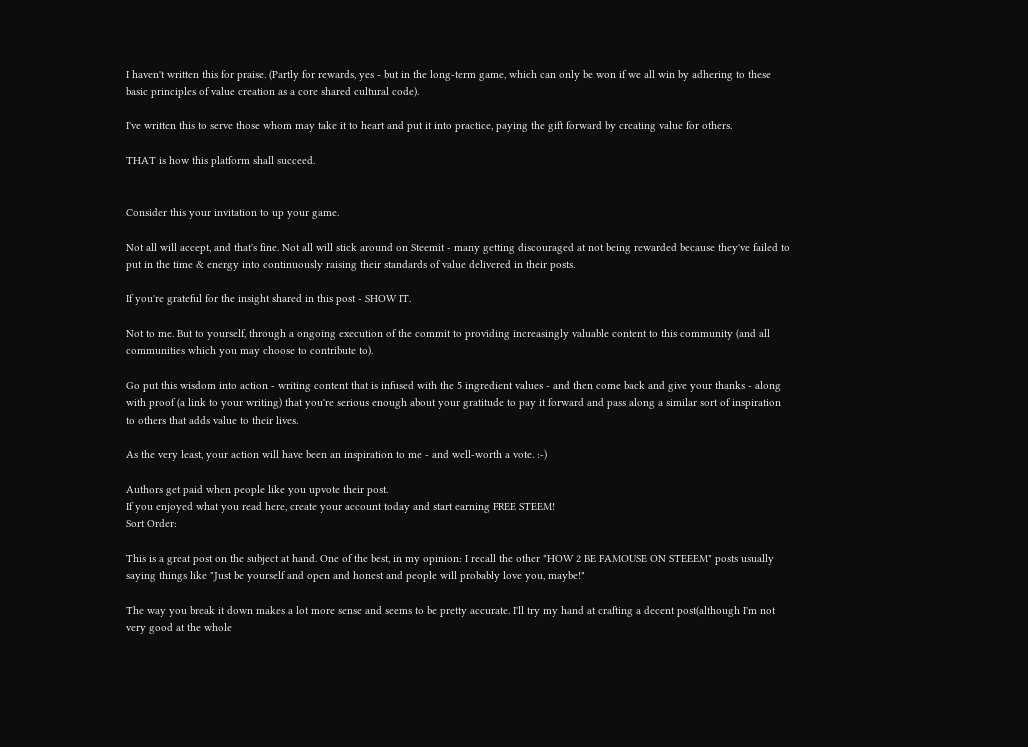I haven't written this for praise. (Partly for rewards, yes - but in the long-term game, which can only be won if we all win by adhering to these basic principles of value creation as a core shared cultural code).

I've written this to serve those whom may take it to heart and put it into practice, paying the gift forward by creating value for others.

THAT is how this platform shall succeed.


Consider this your invitation to up your game.

Not all will accept, and that's fine. Not all will stick around on Steemit - many getting discouraged at not being rewarded because they've failed to put in the time & energy into continuously raising their standards of value delivered in their posts.

If you're grateful for the insight shared in this post - SHOW IT.

Not to me. But to yourself, through a ongoing execution of the commit to providing increasingly valuable content to this community (and all communities which you may choose to contribute to).

Go put this wisdom into action - writing content that is infused with the 5 ingredient values - and then come back and give your thanks - along with proof (a link to your writing) that you're serious enough about your gratitude to pay it forward and pass along a similar sort of inspiration to others that adds value to their lives.

As the very least, your action will have been an inspiration to me - and well-worth a vote. :-)

Authors get paid when people like you upvote their post.
If you enjoyed what you read here, create your account today and start earning FREE STEEM!
Sort Order:

This is a great post on the subject at hand. One of the best, in my opinion: I recall the other "HOW 2 BE FAMOUSE ON STEEEM" posts usually saying things like "Just be yourself and open and honest and people will probably love you, maybe!"

The way you break it down makes a lot more sense and seems to be pretty accurate. I'll try my hand at crafting a decent post(although I'm not very good at the whole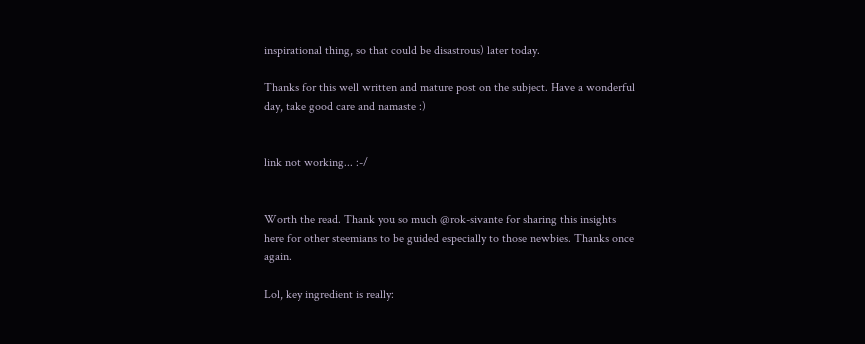inspirational thing, so that could be disastrous) later today.

Thanks for this well written and mature post on the subject. Have a wonderful day, take good care and namaste :)


link not working... :-/


Worth the read. Thank you so much @rok-sivante for sharing this insights here for other steemians to be guided especially to those newbies. Thanks once again.

Lol, key ingredient is really: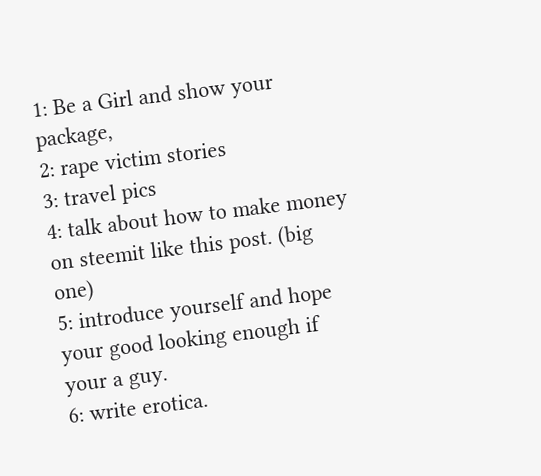1: Be a Girl and show your package,
2: rape victim stories
3: travel pics
4: talk about how to make money on steemit like this post. (big one)
5: introduce yourself and hope your good looking enough if your a guy.
6: write erotica.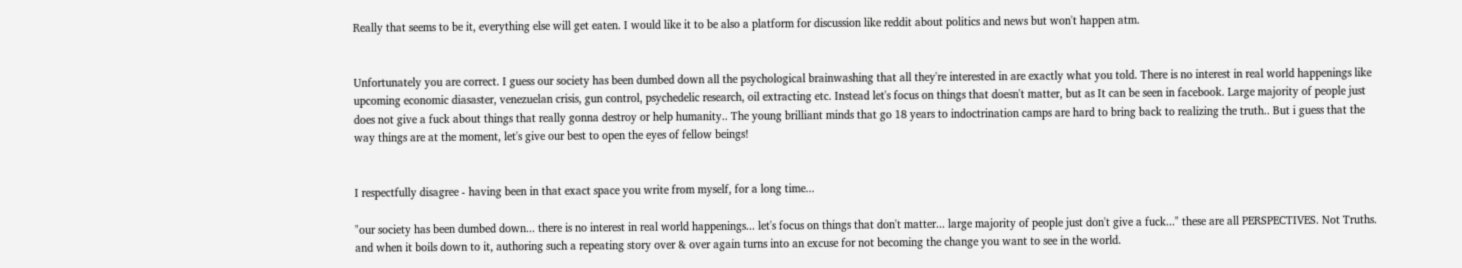Really that seems to be it, everything else will get eaten. I would like it to be also a platform for discussion like reddit about politics and news but won't happen atm.


Unfortunately you are correct. I guess our society has been dumbed down all the psychological brainwashing that all they're interested in are exactly what you told. There is no interest in real world happenings like upcoming economic diasaster, venezuelan crisis, gun control, psychedelic research, oil extracting etc. Instead let's focus on things that doesn't matter, but as It can be seen in facebook. Large majority of people just does not give a fuck about things that really gonna destroy or help humanity.. The young brilliant minds that go 18 years to indoctrination camps are hard to bring back to realizing the truth.. But i guess that the way things are at the moment, let's give our best to open the eyes of fellow beings!


I respectfully disagree - having been in that exact space you write from myself, for a long time...

"our society has been dumbed down... there is no interest in real world happenings... let's focus on things that don't matter... large majority of people just don't give a fuck..." these are all PERSPECTIVES. Not Truths. and when it boils down to it, authoring such a repeating story over & over again turns into an excuse for not becoming the change you want to see in the world.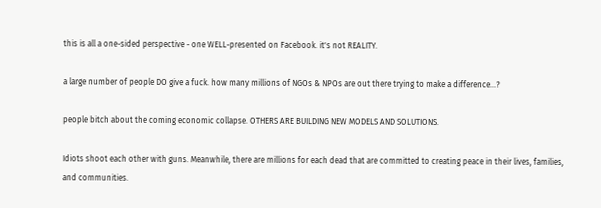this is all a one-sided perspective - one WELL-presented on Facebook. it's not REALITY.

a large number of people DO give a fuck. how many millions of NGOs & NPOs are out there trying to make a difference...?

people bitch about the coming economic collapse. OTHERS ARE BUILDING NEW MODELS AND SOLUTIONS.

Idiots shoot each other with guns. Meanwhile, there are millions for each dead that are committed to creating peace in their lives, families, and communities.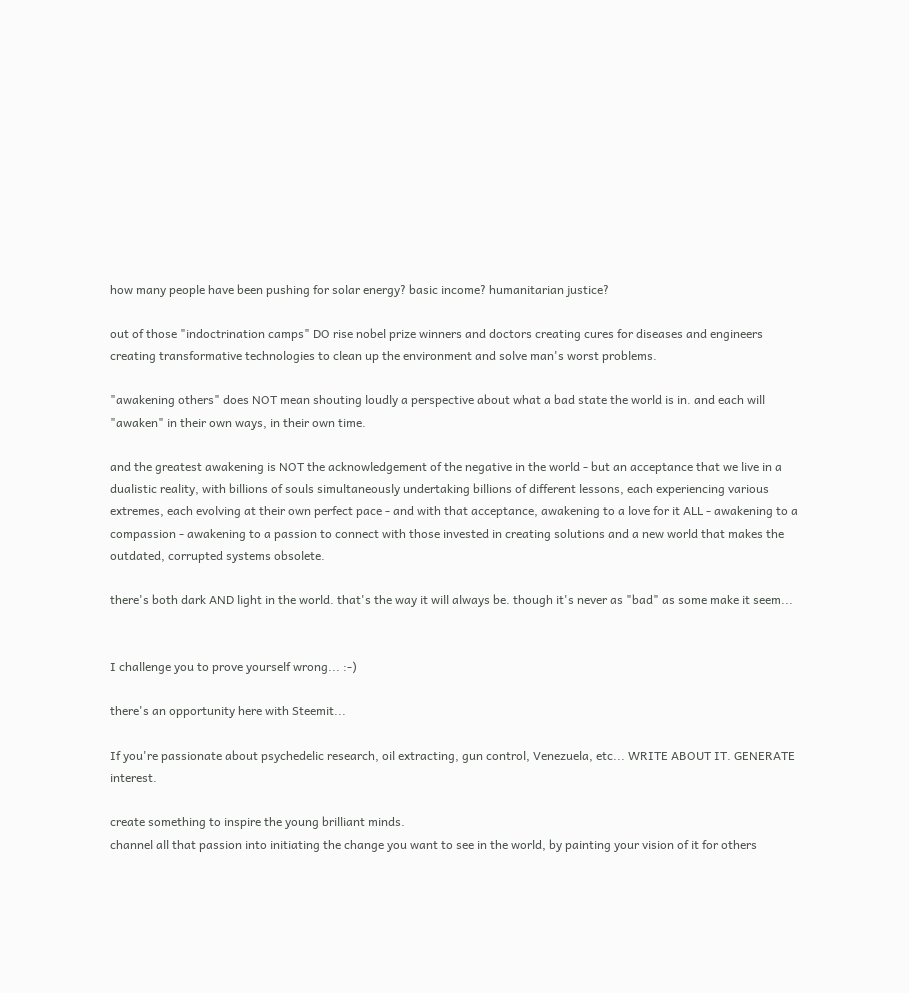how many people have been pushing for solar energy? basic income? humanitarian justice?

out of those "indoctrination camps" DO rise nobel prize winners and doctors creating cures for diseases and engineers creating transformative technologies to clean up the environment and solve man's worst problems.

"awakening others" does NOT mean shouting loudly a perspective about what a bad state the world is in. and each will "awaken" in their own ways, in their own time.

and the greatest awakening is NOT the acknowledgement of the negative in the world - but an acceptance that we live in a dualistic reality, with billions of souls simultaneously undertaking billions of different lessons, each experiencing various extremes, each evolving at their own perfect pace - and with that acceptance, awakening to a love for it ALL - awakening to a compassion - awakening to a passion to connect with those invested in creating solutions and a new world that makes the outdated, corrupted systems obsolete.

there's both dark AND light in the world. that's the way it will always be. though it's never as "bad" as some make it seem...


I challenge you to prove yourself wrong... :-)

there's an opportunity here with Steemit...

If you're passionate about psychedelic research, oil extracting, gun control, Venezuela, etc... WRITE ABOUT IT. GENERATE interest.

create something to inspire the young brilliant minds.
channel all that passion into initiating the change you want to see in the world, by painting your vision of it for others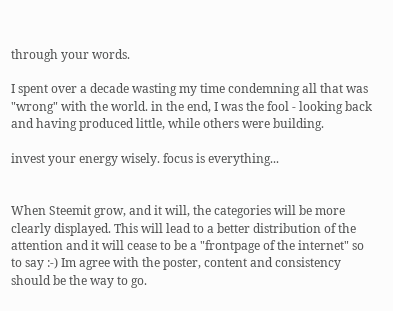through your words.

I spent over a decade wasting my time condemning all that was "wrong" with the world. in the end, I was the fool - looking back and having produced little, while others were building.

invest your energy wisely. focus is everything...


When Steemit grow, and it will, the categories will be more clearly displayed. This will lead to a better distribution of the attention and it will cease to be a "frontpage of the internet" so to say :-) Im agree with the poster, content and consistency should be the way to go.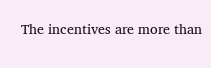The incentives are more than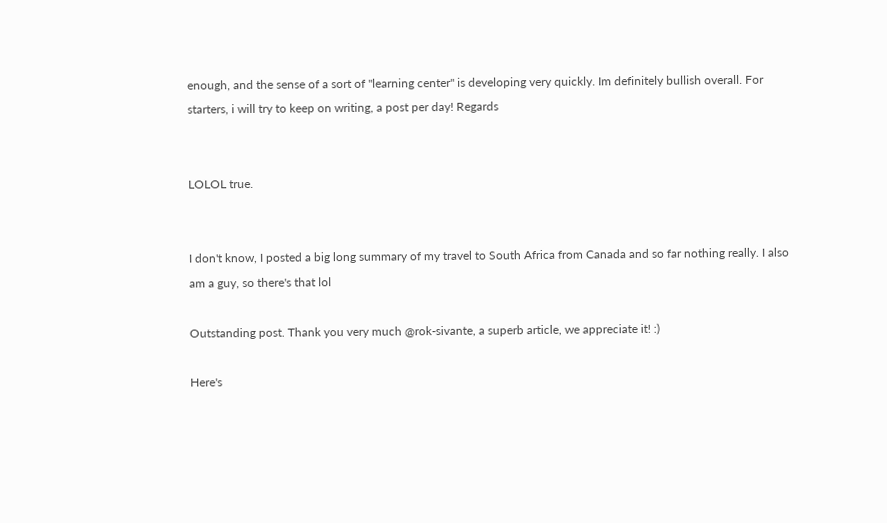enough, and the sense of a sort of "learning center" is developing very quickly. Im definitely bullish overall. For starters, i will try to keep on writing, a post per day! Regards


LOLOL true.


I don't know, I posted a big long summary of my travel to South Africa from Canada and so far nothing really. I also am a guy, so there's that lol

Outstanding post. Thank you very much @rok-sivante, a superb article, we appreciate it! :)

Here's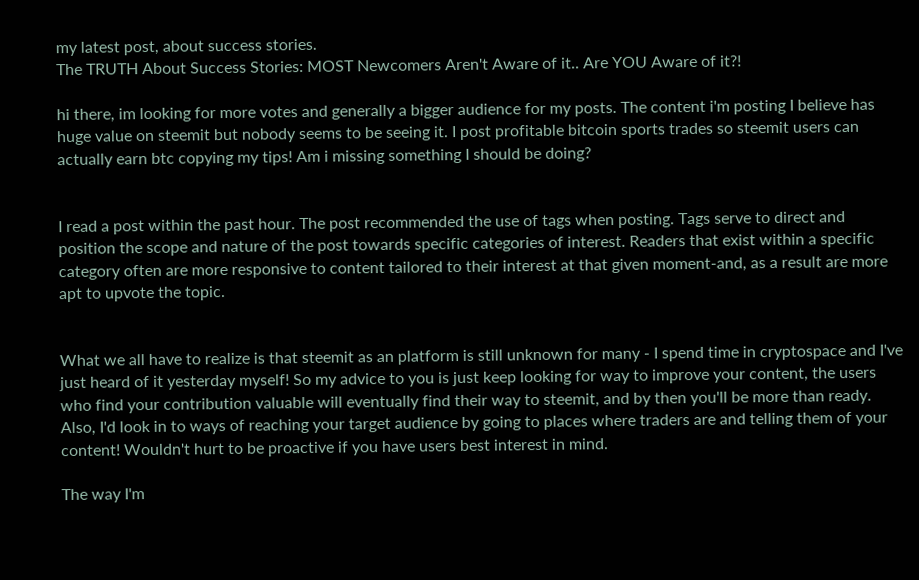my latest post, about success stories.
The TRUTH About Success Stories: MOST Newcomers Aren't Aware of it.. Are YOU Aware of it?!

hi there, im looking for more votes and generally a bigger audience for my posts. The content i'm posting I believe has huge value on steemit but nobody seems to be seeing it. I post profitable bitcoin sports trades so steemit users can actually earn btc copying my tips! Am i missing something I should be doing?


I read a post within the past hour. The post recommended the use of tags when posting. Tags serve to direct and position the scope and nature of the post towards specific categories of interest. Readers that exist within a specific category often are more responsive to content tailored to their interest at that given moment-and, as a result are more apt to upvote the topic.


What we all have to realize is that steemit as an platform is still unknown for many - I spend time in cryptospace and I've just heard of it yesterday myself! So my advice to you is just keep looking for way to improve your content, the users who find your contribution valuable will eventually find their way to steemit, and by then you'll be more than ready. Also, I'd look in to ways of reaching your target audience by going to places where traders are and telling them of your content! Wouldn't hurt to be proactive if you have users best interest in mind.

The way I'm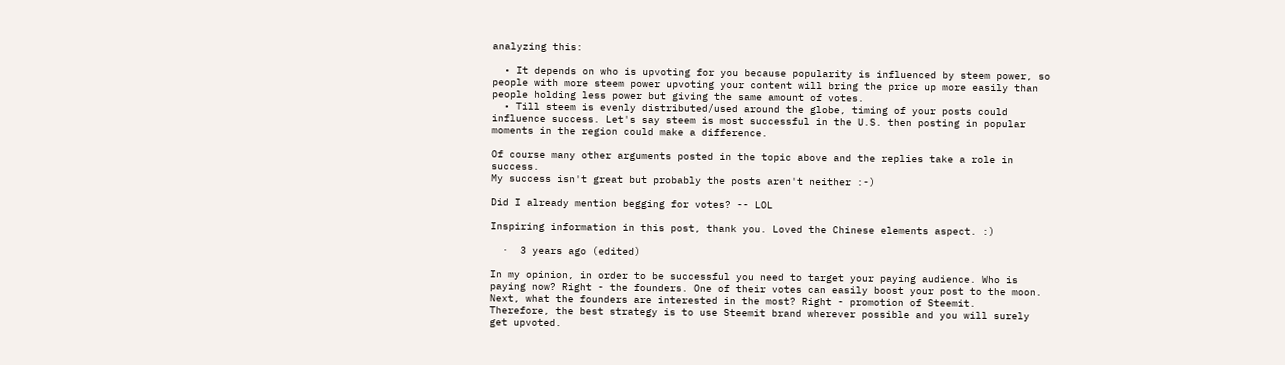analyzing this:

  • It depends on who is upvoting for you because popularity is influenced by steem power, so people with more steem power upvoting your content will bring the price up more easily than people holding less power but giving the same amount of votes.
  • Till steem is evenly distributed/used around the globe, timing of your posts could influence success. Let's say steem is most successful in the U.S. then posting in popular moments in the region could make a difference.

Of course many other arguments posted in the topic above and the replies take a role in success.
My success isn't great but probably the posts aren't neither :-)

Did I already mention begging for votes? -- LOL

Inspiring information in this post, thank you. Loved the Chinese elements aspect. :)

  ·  3 years ago (edited)

In my opinion, in order to be successful you need to target your paying audience. Who is paying now? Right - the founders. One of their votes can easily boost your post to the moon. Next, what the founders are interested in the most? Right - promotion of Steemit.
Therefore, the best strategy is to use Steemit brand wherever possible and you will surely get upvoted.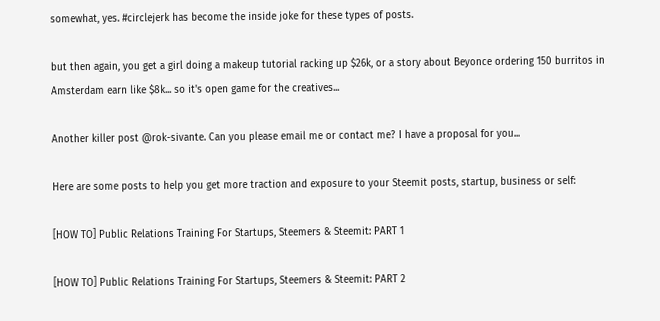somewhat, yes. #circlejerk has become the inside joke for these types of posts.

but then again, you get a girl doing a makeup tutorial racking up $26k, or a story about Beyonce ordering 150 burritos in Amsterdam earn like $8k... so it's open game for the creatives...

Another killer post @rok-sivante. Can you please email me or contact me? I have a proposal for you...

Here are some posts to help you get more traction and exposure to your Steemit posts, startup, business or self:

[HOW TO] Public Relations Training For Startups, Steemers & Steemit: PART 1

[HOW TO] Public Relations Training For Startups, Steemers & Steemit: PART 2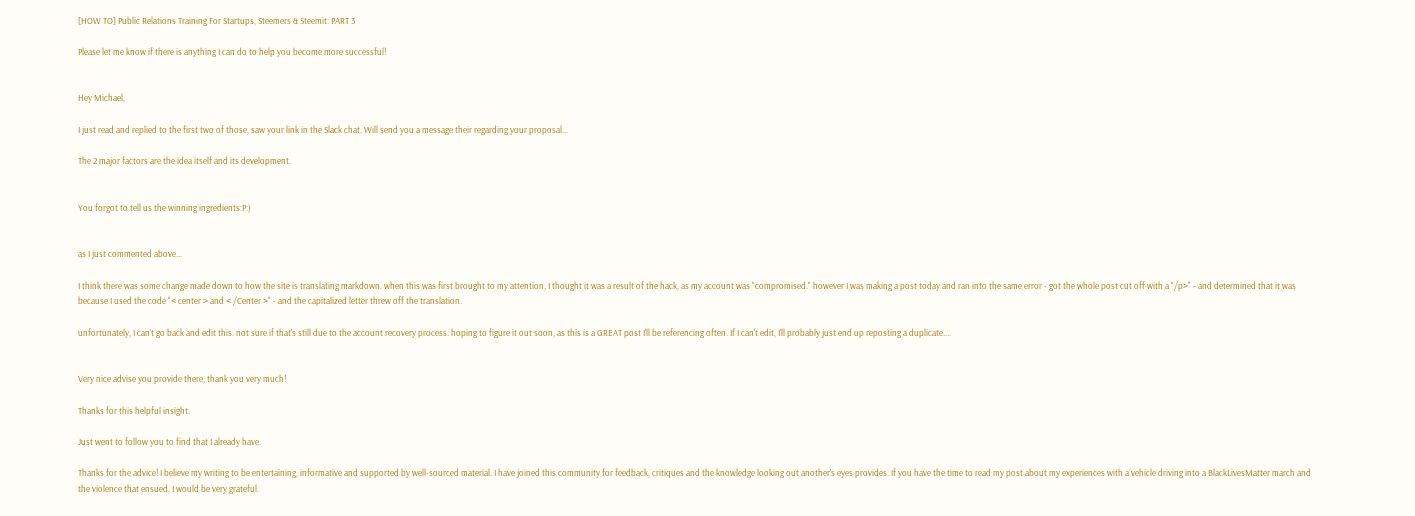[HOW TO] Public Relations Training For Startups, Steemers & Steemit: PART 3

Please let me know if there is anything I can do to help you become more successful!


Hey Michael,

I just read and replied to the first two of those, saw your link in the Slack chat. Will send you a message their regarding your proposal...

The 2 major factors are the idea itself and its development.


You forgot to tell us the winning ingredients:P:)


as I just commented above...

I think there was some change made down to how the site is translating markdown. when this was first brought to my attention, I thought it was a result of the hack, as my account was "compromised." however I was making a post today and ran into the same error - got the whole post cut off with a "/p>" - and determined that it was because I used the code "< center > and < /Center >" - and the capitalized letter threw off the translation.

unfortunately, I can't go back and edit this. not sure if that's still due to the account recovery process. hoping to figure it out soon, as this is a GREAT post I'll be referencing often. If I can't edit, I'll probably just end up reposting a duplicate....


Very nice advise you provide there, thank you very much!

Thanks for this helpful insight.

Just went to follow you to find that I already have.

Thanks for the advice! I believe my writing to be entertaining, informative and supported by well-sourced material. I have joined this community for feedback, critiques and the knowledge looking out another's eyes provides. If you have the time to read my post about my experiences with a vehicle driving into a BlackLivesMatter march and the violence that ensued, I would be very grateful.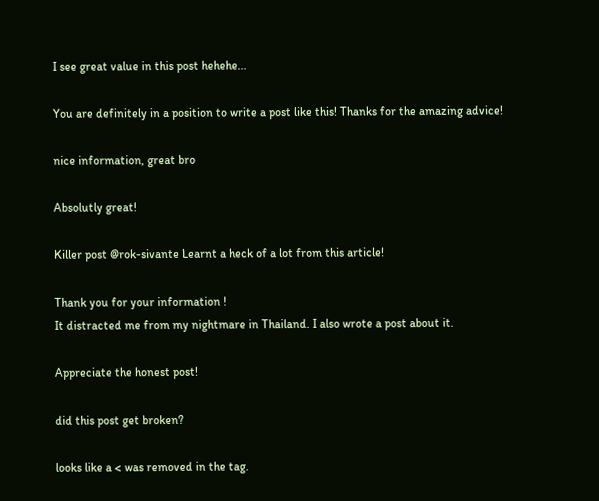I see great value in this post hehehe...

You are definitely in a position to write a post like this! Thanks for the amazing advice!

nice information, great bro

Absolutly great!

Killer post @rok-sivante Learnt a heck of a lot from this article!

Thank you for your information !
It distracted me from my nightmare in Thailand. I also wrote a post about it.

Appreciate the honest post!

did this post get broken?

looks like a < was removed in the tag.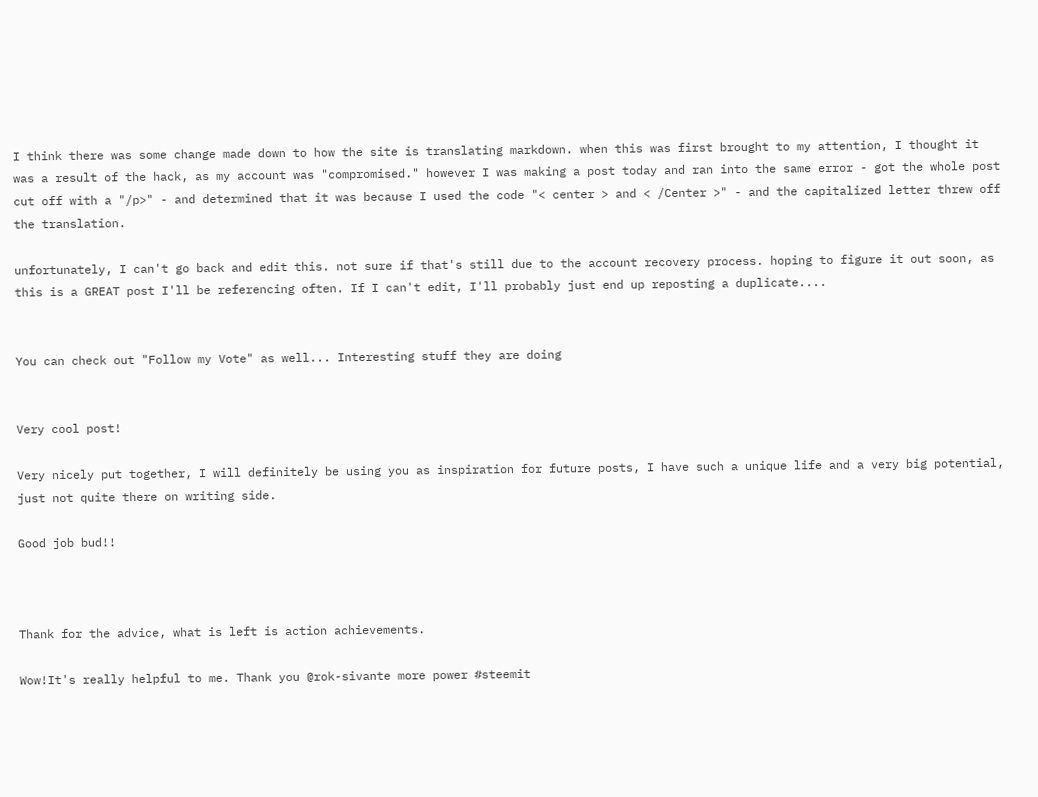I think there was some change made down to how the site is translating markdown. when this was first brought to my attention, I thought it was a result of the hack, as my account was "compromised." however I was making a post today and ran into the same error - got the whole post cut off with a "/p>" - and determined that it was because I used the code "< center > and < /Center >" - and the capitalized letter threw off the translation.

unfortunately, I can't go back and edit this. not sure if that's still due to the account recovery process. hoping to figure it out soon, as this is a GREAT post I'll be referencing often. If I can't edit, I'll probably just end up reposting a duplicate....


You can check out "Follow my Vote" as well... Interesting stuff they are doing


Very cool post!

Very nicely put together, I will definitely be using you as inspiration for future posts, I have such a unique life and a very big potential, just not quite there on writing side.

Good job bud!!



Thank for the advice, what is left is action achievements.

Wow!It's really helpful to me. Thank you @rok-sivante more power #steemit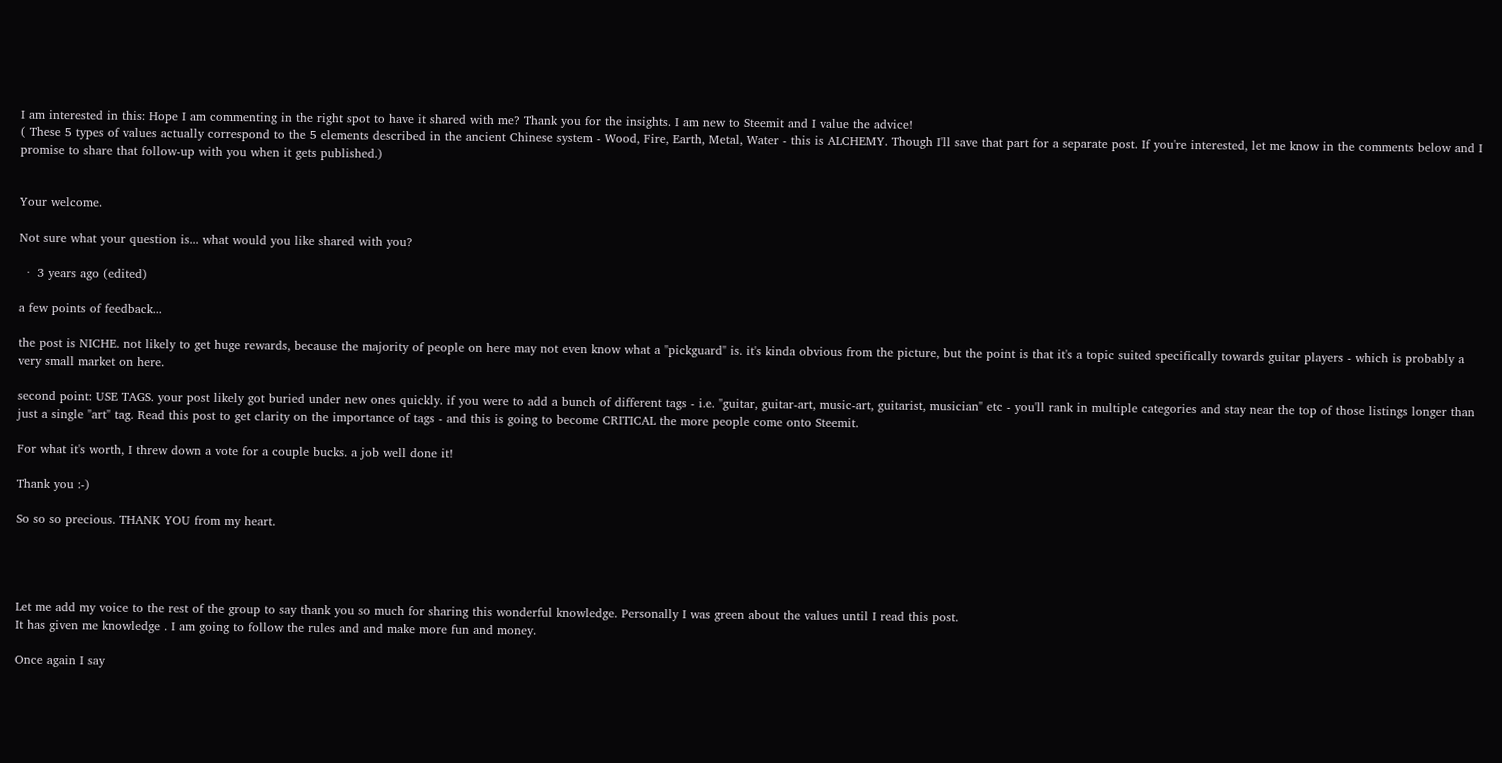I am interested in this: Hope I am commenting in the right spot to have it shared with me? Thank you for the insights. I am new to Steemit and I value the advice!
( These 5 types of values actually correspond to the 5 elements described in the ancient Chinese system - Wood, Fire, Earth, Metal, Water - this is ALCHEMY. Though I'll save that part for a separate post. If you're interested, let me know in the comments below and I promise to share that follow-up with you when it gets published.)


Your welcome.

Not sure what your question is... what would you like shared with you?

  ·  3 years ago (edited)

a few points of feedback...

the post is NICHE. not likely to get huge rewards, because the majority of people on here may not even know what a "pickguard" is. it's kinda obvious from the picture, but the point is that it's a topic suited specifically towards guitar players - which is probably a very small market on here.

second point: USE TAGS. your post likely got buried under new ones quickly. if you were to add a bunch of different tags - i.e. "guitar, guitar-art, music-art, guitarist, musician" etc - you'll rank in multiple categories and stay near the top of those listings longer than just a single "art" tag. Read this post to get clarity on the importance of tags - and this is going to become CRITICAL the more people come onto Steemit.

For what it's worth, I threw down a vote for a couple bucks. a job well done it!

Thank you :-)

So so so precious. THANK YOU from my heart.




Let me add my voice to the rest of the group to say thank you so much for sharing this wonderful knowledge. Personally I was green about the values until I read this post.
It has given me knowledge . I am going to follow the rules and and make more fun and money.

Once again I say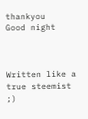thankyou
Good night



Written like a true steemist ;)